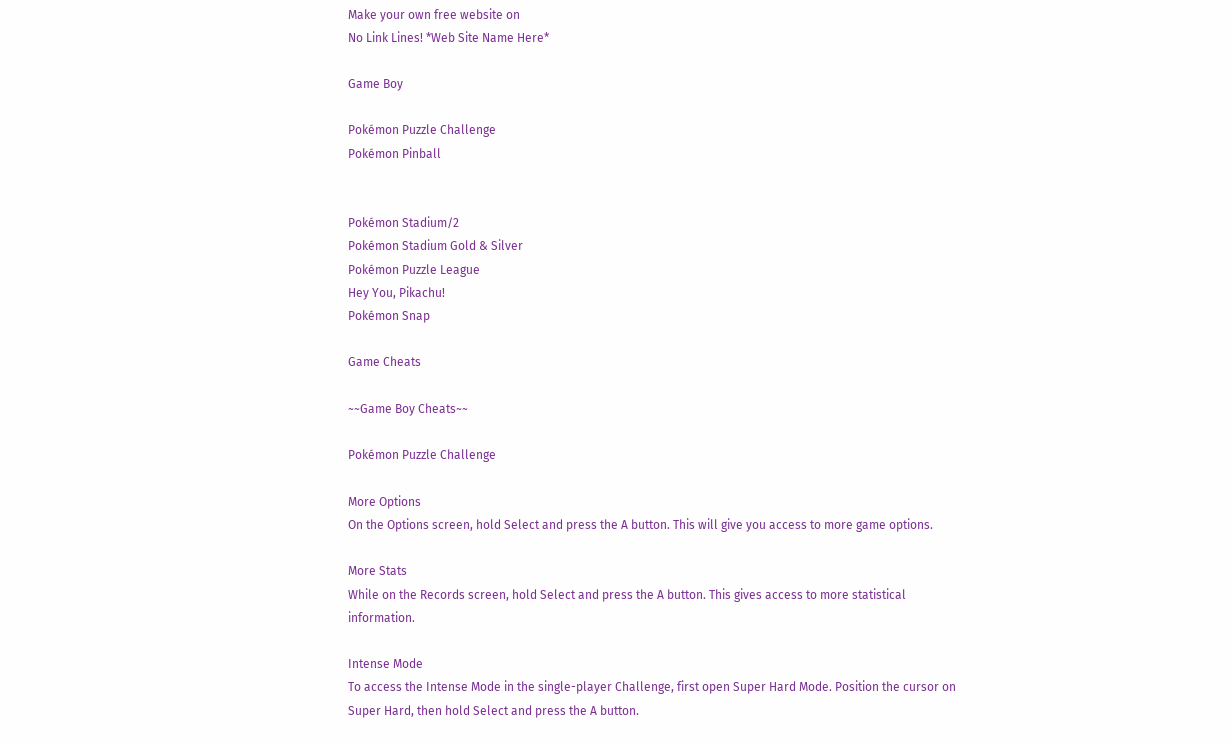Make your own free website on
No Link Lines! *Web Site Name Here*

Game Boy

Pokémon Puzzle Challenge
Pokémon Pinball


Pokémon Stadium/2
Pokémon Stadium Gold & Silver
Pokémon Puzzle League
Hey You, Pikachu!
Pokémon Snap

Game Cheats

~~Game Boy Cheats~~

Pokémon Puzzle Challenge

More Options
On the Options screen, hold Select and press the A button. This will give you access to more game options.

More Stats
While on the Records screen, hold Select and press the A button. This gives access to more statistical information.

Intense Mode
To access the Intense Mode in the single-player Challenge, first open Super Hard Mode. Position the cursor on Super Hard, then hold Select and press the A button.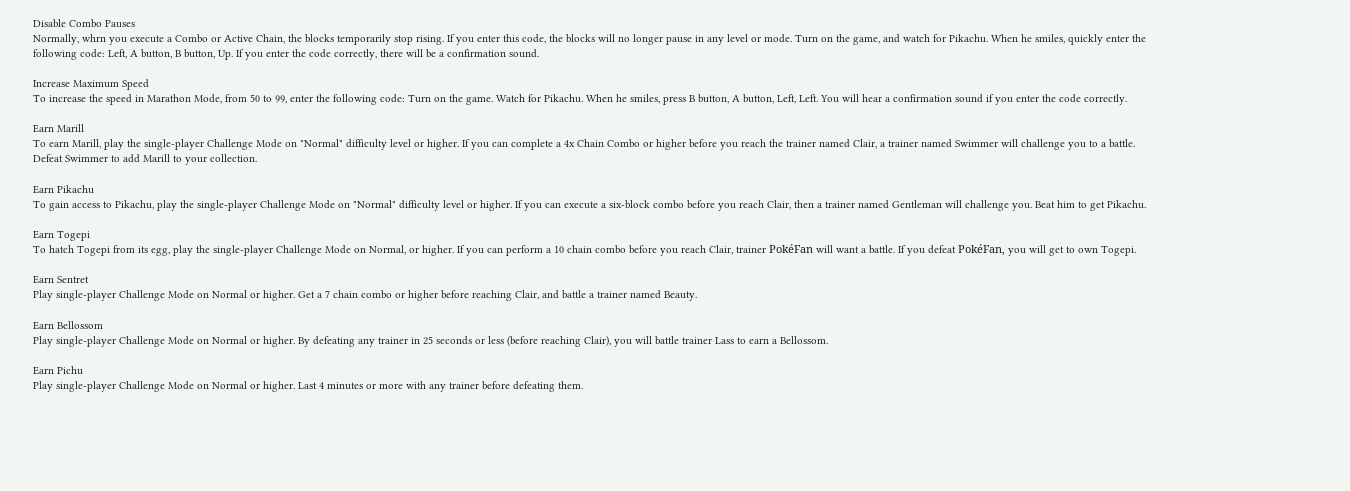Disable Combo Pauses
Normally, whrn you execute a Combo or Active Chain, the blocks temporarily stop rising. If you enter this code, the blocks will no longer pause in any level or mode. Turn on the game, and watch for Pikachu. When he smiles, quickly enter the following code: Left, A button, B button, Up. If you enter the code correctly, there will be a confirmation sound.

Increase Maximum Speed
To increase the speed in Marathon Mode, from 50 to 99, enter the following code: Turn on the game. Watch for Pikachu. When he smiles, press B button, A button, Left, Left. You will hear a confirmation sound if you enter the code correctly.

Earn Marill
To earn Marill, play the single-player Challenge Mode on "Normal" difficulty level or higher. If you can complete a 4x Chain Combo or higher before you reach the trainer named Clair, a trainer named Swimmer will challenge you to a battle. Defeat Swimmer to add Marill to your collection.

Earn Pikachu
To gain access to Pikachu, play the single-player Challenge Mode on "Normal" difficulty level or higher. If you can execute a six-block combo before you reach Clair, then a trainer named Gentleman will challenge you. Beat him to get Pikachu.

Earn Togepi
To hatch Togepi from its egg, play the single-player Challenge Mode on Normal, or higher. If you can perform a 10 chain combo before you reach Clair, trainer PokéFan will want a battle. If you defeat PokéFan, you will get to own Togepi.

Earn Sentret
Play single-player Challenge Mode on Normal or higher. Get a 7 chain combo or higher before reaching Clair, and battle a trainer named Beauty.

Earn Bellossom
Play single-player Challenge Mode on Normal or higher. By defeating any trainer in 25 seconds or less (before reaching Clair), you will battle trainer Lass to earn a Bellossom.

Earn Pichu
Play single-player Challenge Mode on Normal or higher. Last 4 minutes or more with any trainer before defeating them.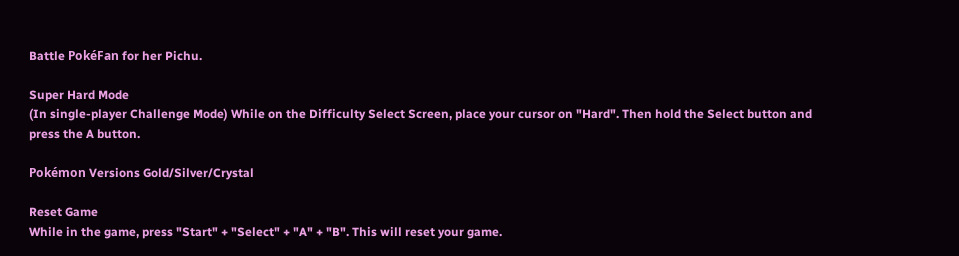Battle PokéFan for her Pichu.

Super Hard Mode
(In single-player Challenge Mode) While on the Difficulty Select Screen, place your cursor on "Hard". Then hold the Select button and press the A button.

Pokémon Versions Gold/Silver/Crystal

Reset Game
While in the game, press "Start" + "Select" + "A" + "B". This will reset your game.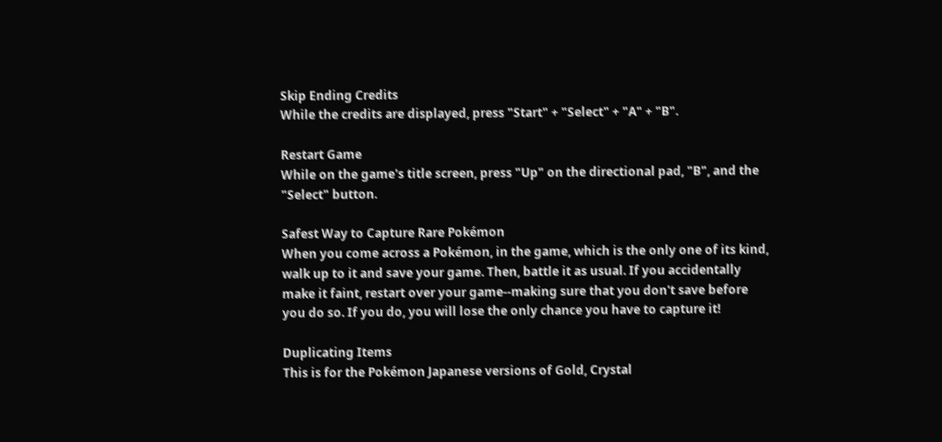Skip Ending Credits
While the credits are displayed, press "Start" + "Select" + "A" + "B".

Restart Game
While on the game's title screen, press "Up" on the directional pad, "B", and the "Select" button.

Safest Way to Capture Rare Pokémon
When you come across a Pokémon, in the game, which is the only one of its kind, walk up to it and save your game. Then, battle it as usual. If you accidentally make it faint, restart over your game--making sure that you don't save before you do so. If you do, you will lose the only chance you have to capture it!

Duplicating Items
This is for the Pokémon Japanese versions of Gold, Crystal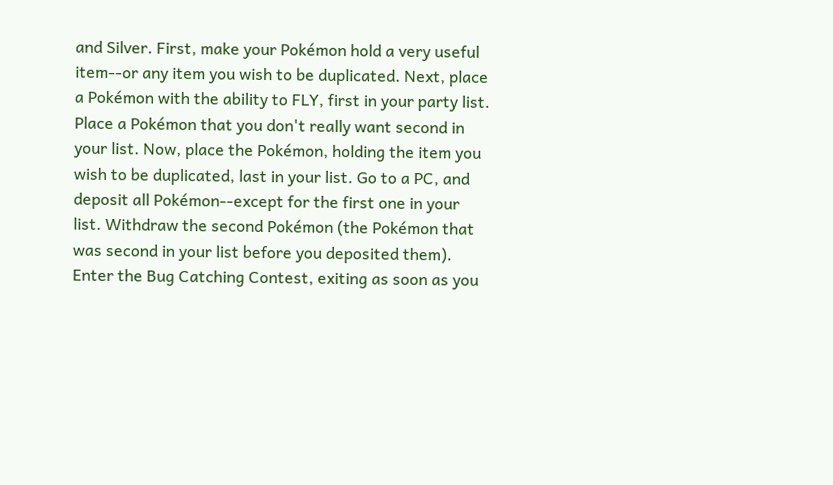and Silver. First, make your Pokémon hold a very useful item--or any item you wish to be duplicated. Next, place a Pokémon with the ability to FLY, first in your party list. Place a Pokémon that you don't really want second in your list. Now, place the Pokémon, holding the item you wish to be duplicated, last in your list. Go to a PC, and deposit all Pokémon--except for the first one in your list. Withdraw the second Pokémon (the Pokémon that was second in your list before you deposited them). Enter the Bug Catching Contest, exiting as soon as you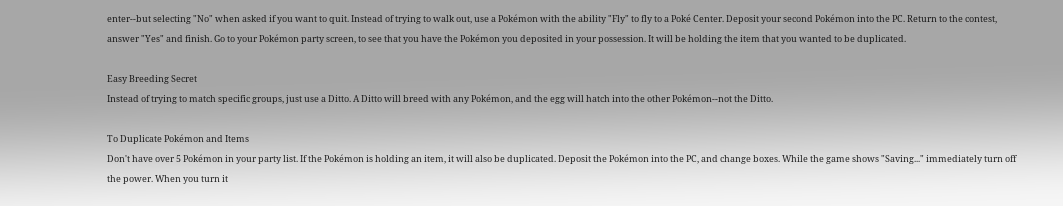enter--but selecting "No" when asked if you want to quit. Instead of trying to walk out, use a Pokémon with the ability "Fly" to fly to a Poké Center. Deposit your second Pokémon into the PC. Return to the contest, answer "Yes" and finish. Go to your Pokémon party screen, to see that you have the Pokémon you deposited in your possession. It will be holding the item that you wanted to be duplicated.

Easy Breeding Secret
Instead of trying to match specific groups, just use a Ditto. A Ditto will breed with any Pokémon, and the egg will hatch into the other Pokémon--not the Ditto.

To Duplicate Pokémon and Items
Don't have over 5 Pokémon in your party list. If the Pokémon is holding an item, it will also be duplicated. Deposit the Pokémon into the PC, and change boxes. While the game shows "Saving..." immediately turn off the power. When you turn it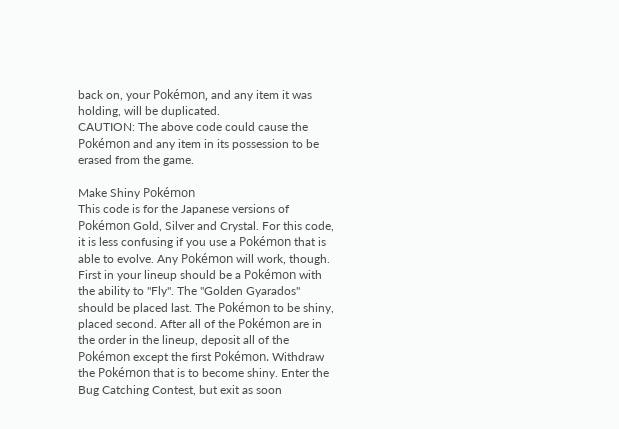back on, your Pokémon, and any item it was holding, will be duplicated.
CAUTION: The above code could cause the Pokémon and any item in its possession to be erased from the game.

Make Shiny Pokémon
This code is for the Japanese versions of Pokémon Gold, Silver and Crystal. For this code, it is less confusing if you use a Pokémon that is able to evolve. Any Pokémon will work, though. First in your lineup should be a Pokémon with the ability to "Fly". The "Golden Gyarados" should be placed last. The Pokémon to be shiny, placed second. After all of the Pokémon are in the order in the lineup, deposit all of the Pokémon except the first Pokémon. Withdraw the Pokémon that is to become shiny. Enter the Bug Catching Contest, but exit as soon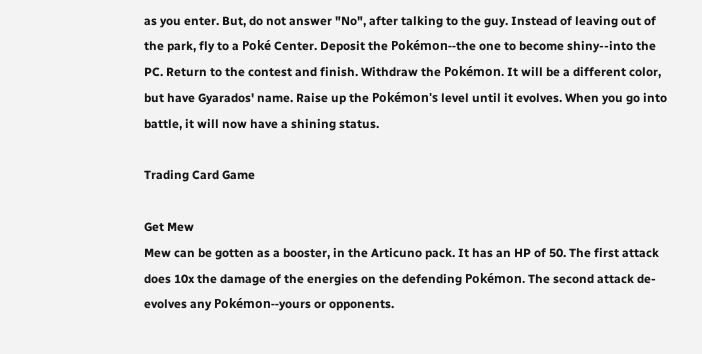as you enter. But, do not answer "No", after talking to the guy. Instead of leaving out of the park, fly to a Poké Center. Deposit the Pokémon--the one to become shiny--into the PC. Return to the contest and finish. Withdraw the Pokémon. It will be a different color, but have Gyarados' name. Raise up the Pokémon's level until it evolves. When you go into battle, it will now have a shining status.

Trading Card Game

Get Mew
Mew can be gotten as a booster, in the Articuno pack. It has an HP of 50. The first attack does 10x the damage of the energies on the defending Pokémon. The second attack de-evolves any Pokémon--yours or opponents.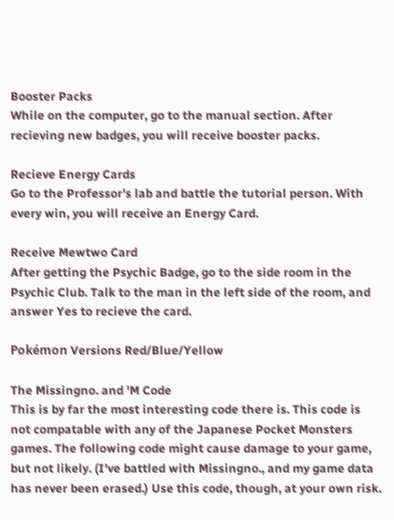Booster Packs
While on the computer, go to the manual section. After recieving new badges, you will receive booster packs.

Recieve Energy Cards
Go to the Professor's lab and battle the tutorial person. With every win, you will receive an Energy Card.

Receive Mewtwo Card
After getting the Psychic Badge, go to the side room in the Psychic Club. Talk to the man in the left side of the room, and answer Yes to recieve the card.

Pokémon Versions Red/Blue/Yellow

The Missingno. and 'M Code
This is by far the most interesting code there is. This code is not compatable with any of the Japanese Pocket Monsters games. The following code might cause damage to your game, but not likely. (I've battled with Missingno., and my game data has never been erased.) Use this code, though, at your own risk.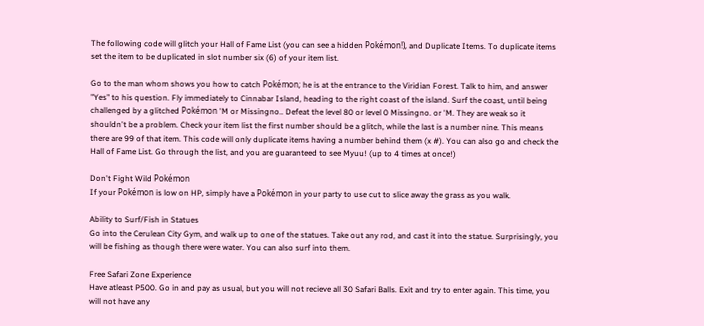The following code will glitch your Hall of Fame List (you can see a hidden Pokémon!), and Duplicate Items. To duplicate items set the item to be duplicated in slot number six (6) of your item list.

Go to the man whom shows you how to catch Pokémon; he is at the entrance to the Viridian Forest. Talk to him, and answer "Yes" to his question. Fly immediately to Cinnabar Island, heading to the right coast of the island. Surf the coast, until being challenged by a glitched Pokémon 'M or Missingno.. Defeat the level 80 or level 0 Missingno. or 'M. They are weak so it shouldn't be a problem. Check your item list the first number should be a glitch, while the last is a number nine. This means there are 99 of that item. This code will only duplicate items having a number behind them (x #). You can also go and check the Hall of Fame List. Go through the list, and you are guaranteed to see Myuu! (up to 4 times at once!)

Don't Fight Wild Pokémon
If your Pokémon is low on HP, simply have a Pokémon in your party to use cut to slice away the grass as you walk.

Ability to Surf/Fish in Statues
Go into the Cerulean City Gym, and walk up to one of the statues. Take out any rod, and cast it into the statue. Surprisingly, you will be fishing as though there were water. You can also surf into them.

Free Safari Zone Experience
Have atleast P500. Go in and pay as usual, but you will not recieve all 30 Safari Balls. Exit and try to enter again. This time, you will not have any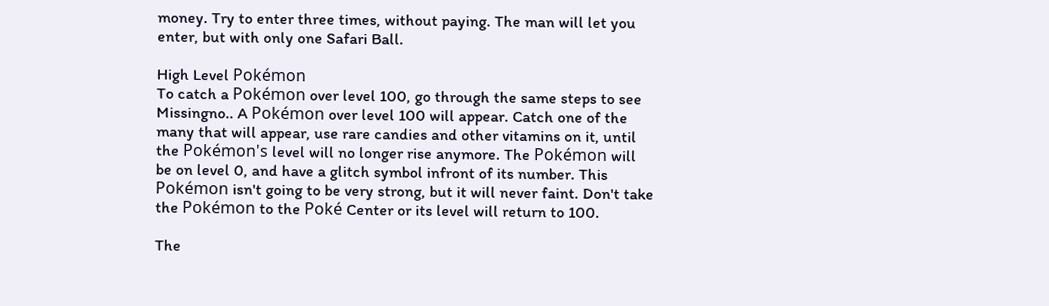money. Try to enter three times, without paying. The man will let you enter, but with only one Safari Ball.

High Level Pokémon
To catch a Pokémon over level 100, go through the same steps to see Missingno.. A Pokémon over level 100 will appear. Catch one of the many that will appear, use rare candies and other vitamins on it, until the Pokémon's level will no longer rise anymore. The Pokémon will be on level 0, and have a glitch symbol infront of its number. This Pokémon isn't going to be very strong, but it will never faint. Don't take the Pokémon to the Poké Center or its level will return to 100.

The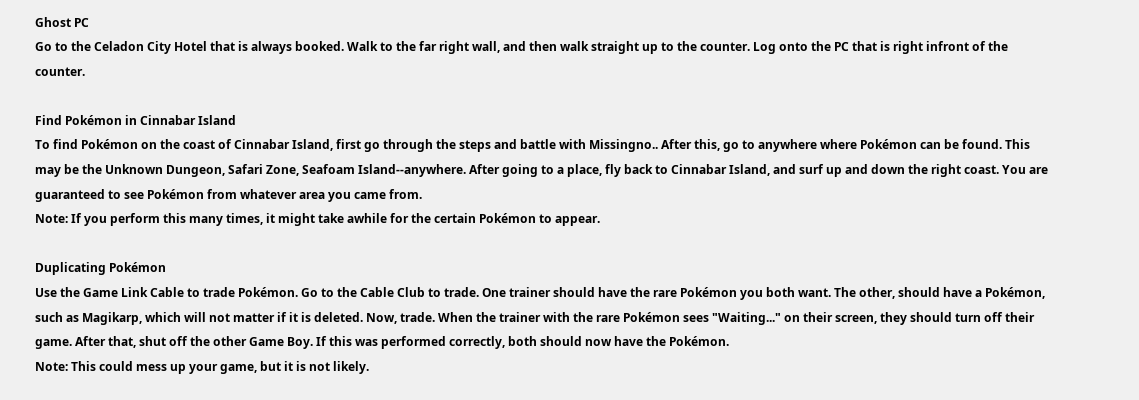Ghost PC
Go to the Celadon City Hotel that is always booked. Walk to the far right wall, and then walk straight up to the counter. Log onto the PC that is right infront of the counter.

Find Pokémon in Cinnabar Island
To find Pokémon on the coast of Cinnabar Island, first go through the steps and battle with Missingno.. After this, go to anywhere where Pokémon can be found. This may be the Unknown Dungeon, Safari Zone, Seafoam Island--anywhere. After going to a place, fly back to Cinnabar Island, and surf up and down the right coast. You are guaranteed to see Pokémon from whatever area you came from.
Note: If you perform this many times, it might take awhile for the certain Pokémon to appear.

Duplicating Pokémon
Use the Game Link Cable to trade Pokémon. Go to the Cable Club to trade. One trainer should have the rare Pokémon you both want. The other, should have a Pokémon, such as Magikarp, which will not matter if it is deleted. Now, trade. When the trainer with the rare Pokémon sees "Waiting..." on their screen, they should turn off their game. After that, shut off the other Game Boy. If this was performed correctly, both should now have the Pokémon.
Note: This could mess up your game, but it is not likely.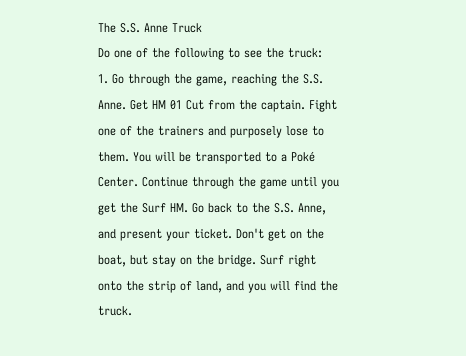The S.S. Anne Truck
Do one of the following to see the truck:
1. Go through the game, reaching the S.S. Anne. Get HM 01 Cut from the captain. Fight one of the trainers and purposely lose to them. You will be transported to a Poké Center. Continue through the game until you get the Surf HM. Go back to the S.S. Anne, and present your ticket. Don't get on the boat, but stay on the bridge. Surf right onto the strip of land, and you will find the truck.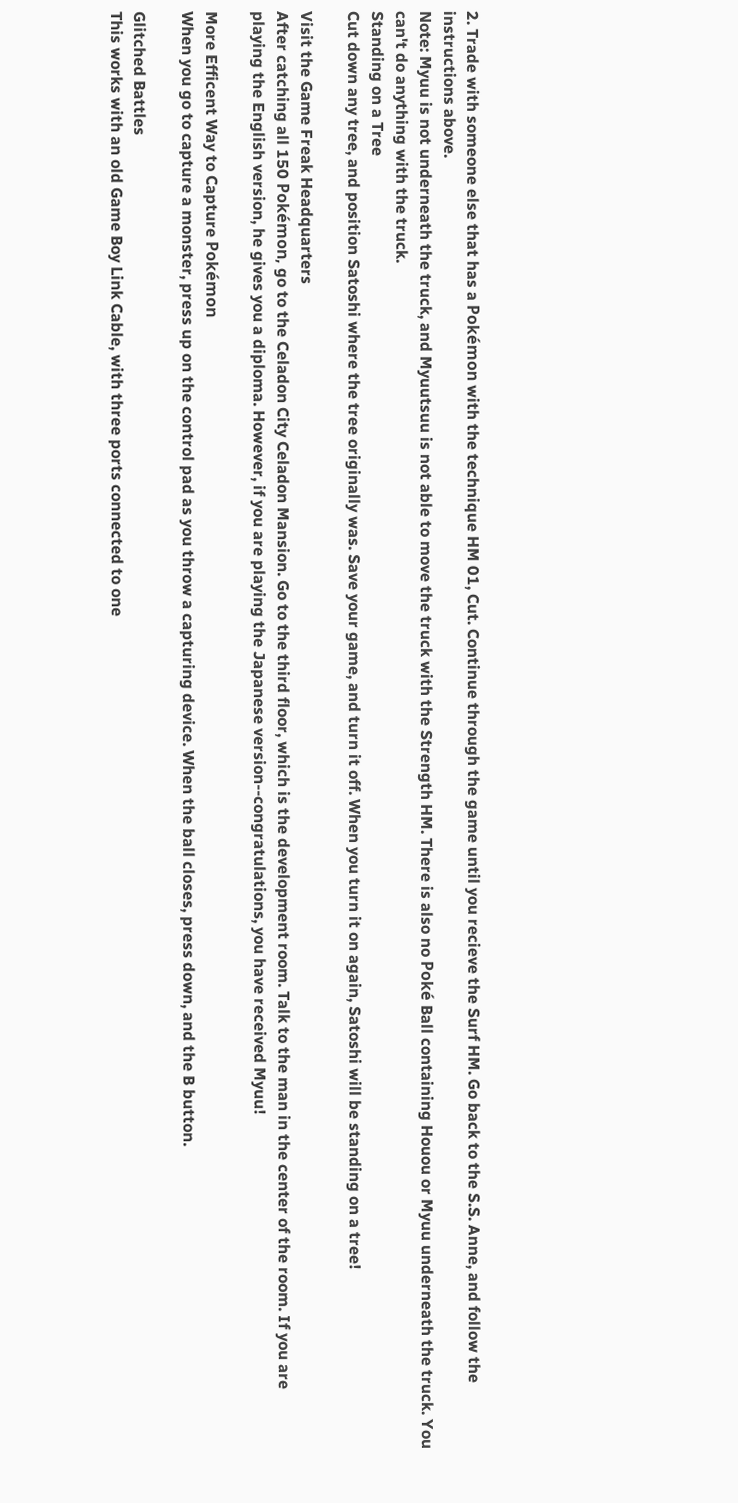2. Trade with someone else that has a Pokémon with the technique HM 01, Cut. Continue through the game until you recieve the Surf HM. Go back to the S.S. Anne, and follow the instructions above.
Note: Myuu is not underneath the truck, and Myuutsuu is not able to move the truck with the Strength HM. There is also no Poké Ball containing Houou or Myuu underneath the truck. You can't do anything with the truck.
Standing on a Tree
Cut down any tree, and position Satoshi where the tree originally was. Save your game, and turn it off. When you turn it on again, Satoshi will be standing on a tree!

Visit the Game Freak Headquarters
After catching all 150 Pokémon, go to the Celadon City Celadon Mansion. Go to the third floor, which is the development room. Talk to the man in the center of the room. If you are playing the English version, he gives you a diploma. However, if you are playing the Japanese version--congratulations, you have received Myuu!

More Efficent Way to Capture Pokémon
When you go to capture a monster, press up on the control pad as you throw a capturing device. When the ball closes, press down, and the B button.

Glitched Battles
This works with an old Game Boy Link Cable, with three ports connected to one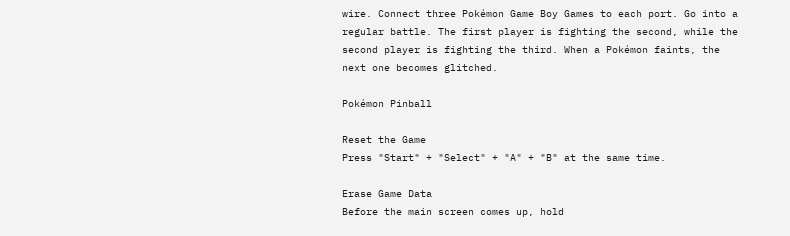wire. Connect three Pokémon Game Boy Games to each port. Go into a regular battle. The first player is fighting the second, while the second player is fighting the third. When a Pokémon faints, the next one becomes glitched.

Pokémon Pinball

Reset the Game
Press "Start" + "Select" + "A" + "B" at the same time.

Erase Game Data
Before the main screen comes up, hold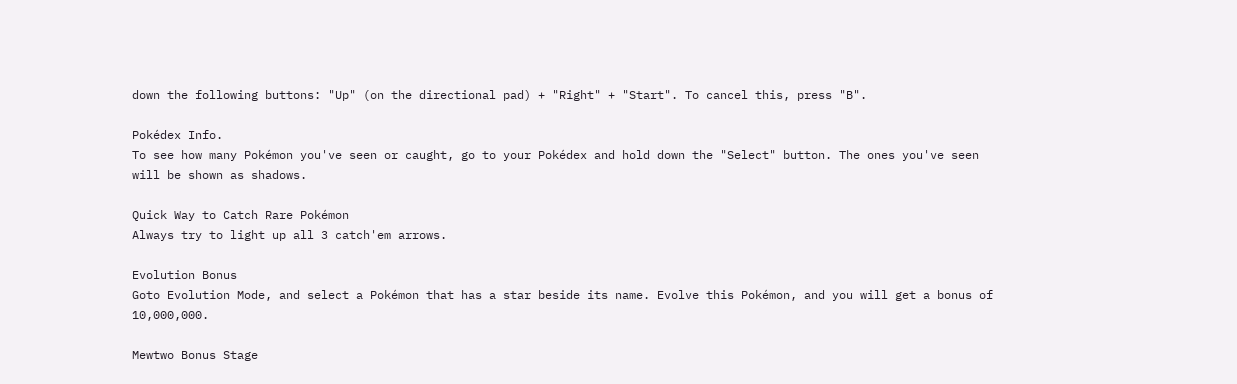down the following buttons: "Up" (on the directional pad) + "Right" + "Start". To cancel this, press "B".

Pokédex Info.
To see how many Pokémon you've seen or caught, go to your Pokédex and hold down the "Select" button. The ones you've seen will be shown as shadows.

Quick Way to Catch Rare Pokémon
Always try to light up all 3 catch'em arrows.

Evolution Bonus
Goto Evolution Mode, and select a Pokémon that has a star beside its name. Evolve this Pokémon, and you will get a bonus of 10,000,000.

Mewtwo Bonus Stage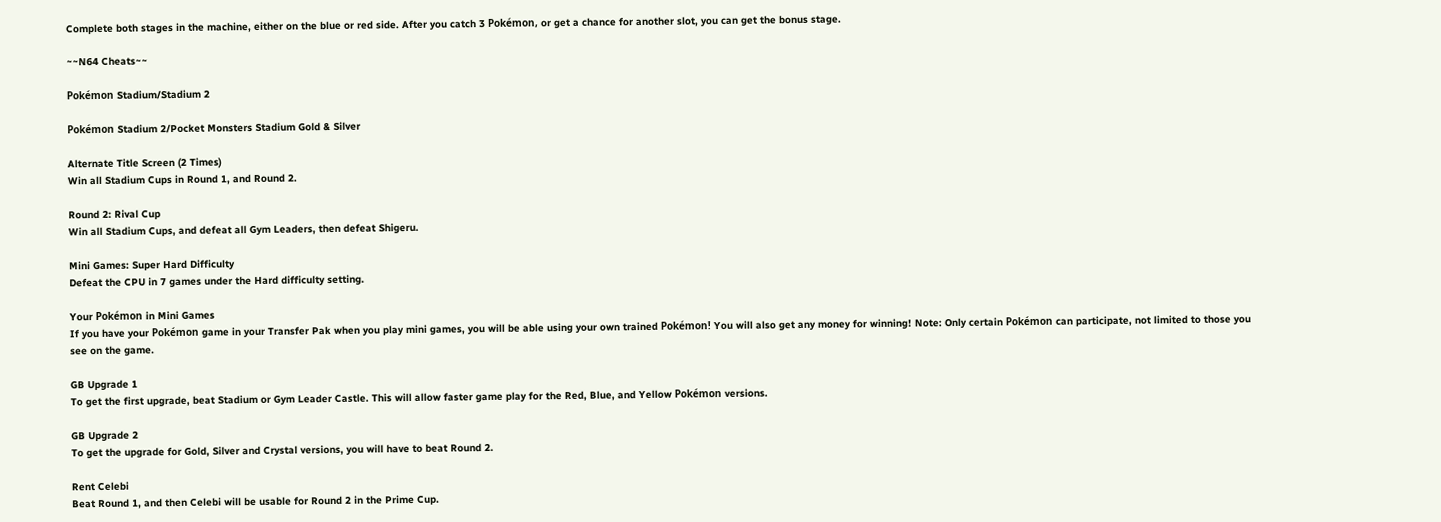Complete both stages in the machine, either on the blue or red side. After you catch 3 Pokémon, or get a chance for another slot, you can get the bonus stage.

~~N64 Cheats~~

Pokémon Stadium/Stadium 2

Pokémon Stadium 2/Pocket Monsters Stadium Gold & Silver

Alternate Title Screen (2 Times)
Win all Stadium Cups in Round 1, and Round 2.

Round 2: Rival Cup
Win all Stadium Cups, and defeat all Gym Leaders, then defeat Shigeru.

Mini Games: Super Hard Difficulty
Defeat the CPU in 7 games under the Hard difficulty setting.

Your Pokémon in Mini Games
If you have your Pokémon game in your Transfer Pak when you play mini games, you will be able using your own trained Pokémon! You will also get any money for winning! Note: Only certain Pokémon can participate, not limited to those you see on the game.

GB Upgrade 1
To get the first upgrade, beat Stadium or Gym Leader Castle. This will allow faster game play for the Red, Blue, and Yellow Pokémon versions.

GB Upgrade 2
To get the upgrade for Gold, Silver and Crystal versions, you will have to beat Round 2.

Rent Celebi
Beat Round 1, and then Celebi will be usable for Round 2 in the Prime Cup.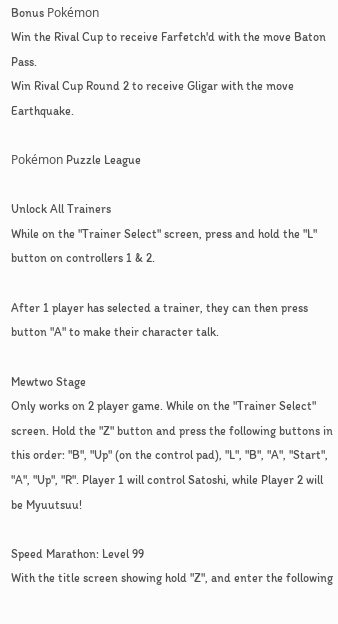Bonus Pokémon
Win the Rival Cup to receive Farfetch'd with the move Baton Pass.
Win Rival Cup Round 2 to receive Gligar with the move Earthquake.

Pokémon Puzzle League

Unlock All Trainers
While on the "Trainer Select" screen, press and hold the "L" button on controllers 1 & 2.

After 1 player has selected a trainer, they can then press button "A" to make their character talk.

Mewtwo Stage
Only works on 2 player game. While on the "Trainer Select" screen. Hold the "Z" button and press the following buttons in this order: "B", "Up" (on the control pad), "L", "B", "A", "Start", "A", "Up", "R". Player 1 will control Satoshi, while Player 2 will be Myuutsuu!

Speed Marathon: Level 99
With the title screen showing hold "Z", and enter the following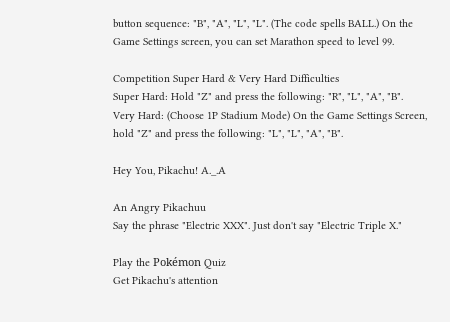button sequence: "B", "A", "L", "L". (The code spells BALL.) On the Game Settings screen, you can set Marathon speed to level 99.

Competition Super Hard & Very Hard Difficulties
Super Hard: Hold "Z" and press the following: "R", "L", "A", "B".
Very Hard: (Choose 1P Stadium Mode) On the Game Settings Screen, hold "Z" and press the following: "L", "L", "A", "B".

Hey You, Pikachu! A._.A

An Angry Pikachuu
Say the phrase "Electric XXX". Just don't say "Electric Triple X."

Play the Pokémon Quiz
Get Pikachu's attention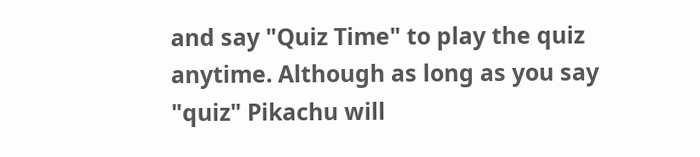and say "Quiz Time" to play the quiz anytime. Although as long as you say "quiz" Pikachu will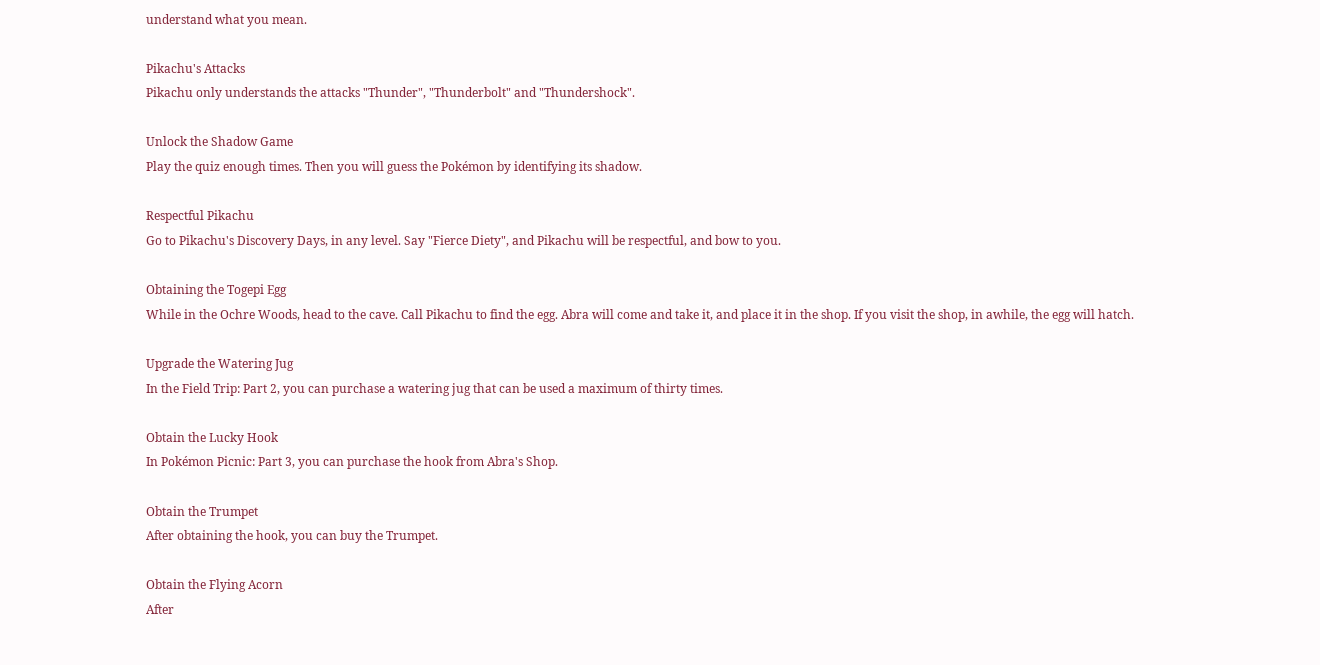understand what you mean.

Pikachu's Attacks
Pikachu only understands the attacks "Thunder", "Thunderbolt" and "Thundershock".

Unlock the Shadow Game
Play the quiz enough times. Then you will guess the Pokémon by identifying its shadow.

Respectful Pikachu
Go to Pikachu's Discovery Days, in any level. Say "Fierce Diety", and Pikachu will be respectful, and bow to you.

Obtaining the Togepi Egg
While in the Ochre Woods, head to the cave. Call Pikachu to find the egg. Abra will come and take it, and place it in the shop. If you visit the shop, in awhile, the egg will hatch.

Upgrade the Watering Jug
In the Field Trip: Part 2, you can purchase a watering jug that can be used a maximum of thirty times.

Obtain the Lucky Hook
In Pokémon Picnic: Part 3, you can purchase the hook from Abra's Shop.

Obtain the Trumpet
After obtaining the hook, you can buy the Trumpet.

Obtain the Flying Acorn
After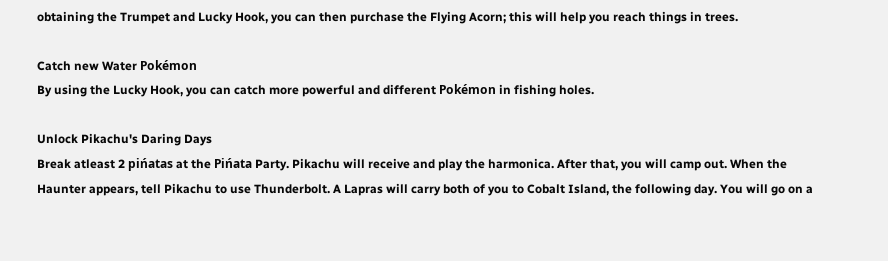obtaining the Trumpet and Lucky Hook, you can then purchase the Flying Acorn; this will help you reach things in trees.

Catch new Water Pokémon
By using the Lucky Hook, you can catch more powerful and different Pokémon in fishing holes.

Unlock Pikachu's Daring Days
Break atleast 2 pińatas at the Pińata Party. Pikachu will receive and play the harmonica. After that, you will camp out. When the Haunter appears, tell Pikachu to use Thunderbolt. A Lapras will carry both of you to Cobalt Island, the following day. You will go on a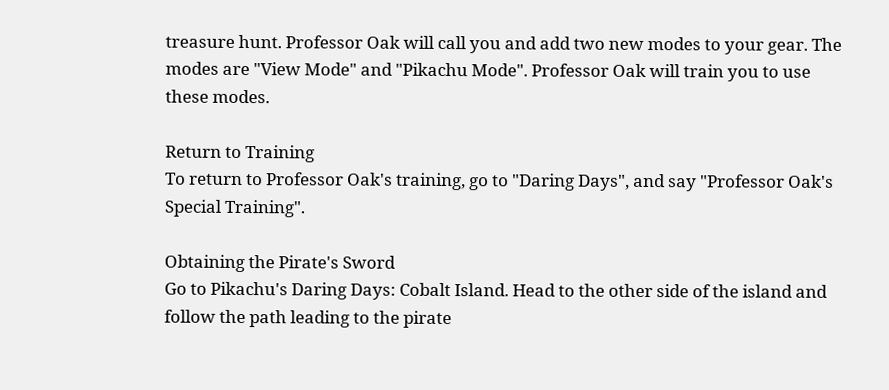treasure hunt. Professor Oak will call you and add two new modes to your gear. The modes are "View Mode" and "Pikachu Mode". Professor Oak will train you to use these modes.

Return to Training
To return to Professor Oak's training, go to "Daring Days", and say "Professor Oak's Special Training".

Obtaining the Pirate's Sword
Go to Pikachu's Daring Days: Cobalt Island. Head to the other side of the island and follow the path leading to the pirate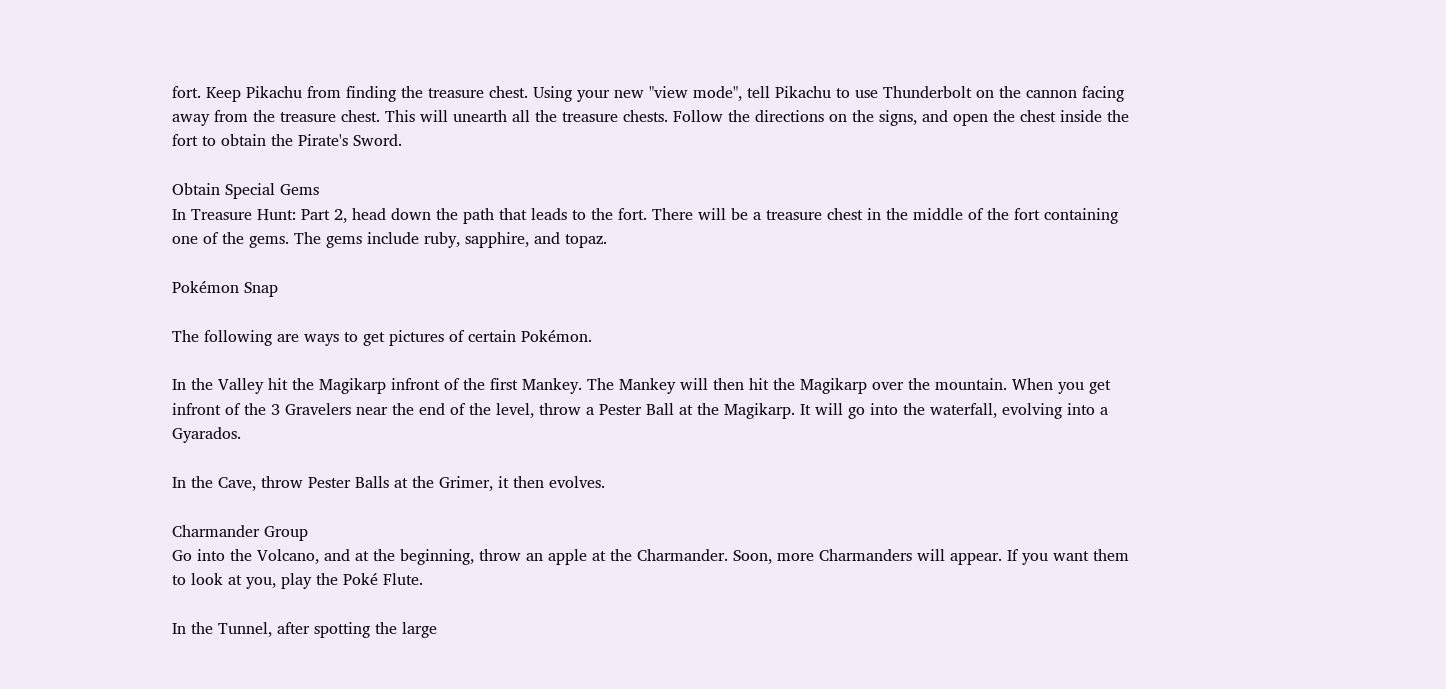fort. Keep Pikachu from finding the treasure chest. Using your new "view mode", tell Pikachu to use Thunderbolt on the cannon facing away from the treasure chest. This will unearth all the treasure chests. Follow the directions on the signs, and open the chest inside the fort to obtain the Pirate's Sword.

Obtain Special Gems
In Treasure Hunt: Part 2, head down the path that leads to the fort. There will be a treasure chest in the middle of the fort containing one of the gems. The gems include ruby, sapphire, and topaz.

Pokémon Snap

The following are ways to get pictures of certain Pokémon.

In the Valley hit the Magikarp infront of the first Mankey. The Mankey will then hit the Magikarp over the mountain. When you get infront of the 3 Gravelers near the end of the level, throw a Pester Ball at the Magikarp. It will go into the waterfall, evolving into a Gyarados.

In the Cave, throw Pester Balls at the Grimer, it then evolves.

Charmander Group
Go into the Volcano, and at the beginning, throw an apple at the Charmander. Soon, more Charmanders will appear. If you want them to look at you, play the Poké Flute.

In the Tunnel, after spotting the large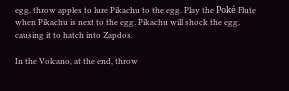egg, throw apples to lure Pikachu to the egg. Play the Poké Flute when Pikachu is next to the egg. Pikachu will shock the egg, causing it to hatch into Zapdos.

In the Volcano, at the end, throw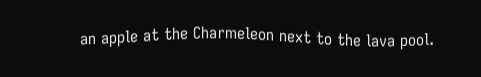an apple at the Charmeleon next to the lava pool.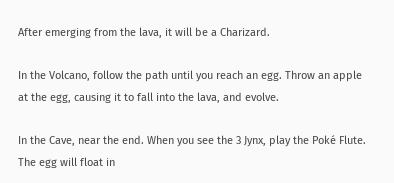After emerging from the lava, it will be a Charizard.

In the Volcano, follow the path until you reach an egg. Throw an apple at the egg, causing it to fall into the lava, and evolve.

In the Cave, near the end. When you see the 3 Jynx, play the Poké Flute. The egg will float in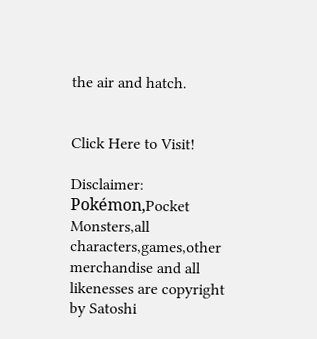the air and hatch.


Click Here to Visit!

Disclaimer: Pokémon,Pocket Monsters,all characters,games,other merchandise and all likenesses are copyright by Satoshi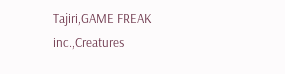Tajiri,GAME FREAK inc.,Creatures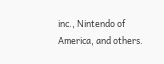inc., Nintendo of America, and others.